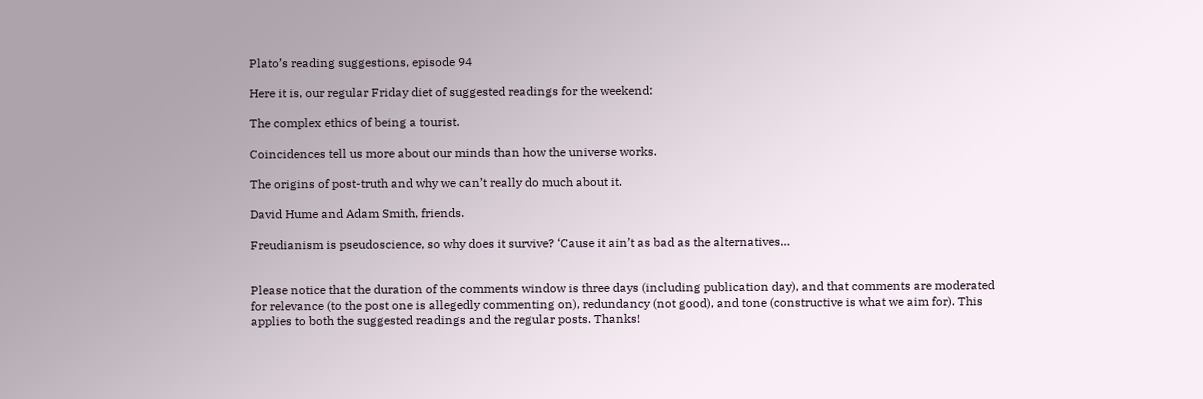Plato’s reading suggestions, episode 94

Here it is, our regular Friday diet of suggested readings for the weekend:

The complex ethics of being a tourist.

Coincidences tell us more about our minds than how the universe works.

The origins of post-truth and why we can’t really do much about it.

David Hume and Adam Smith, friends.

Freudianism is pseudoscience, so why does it survive? ‘Cause it ain’t as bad as the alternatives…


Please notice that the duration of the comments window is three days (including publication day), and that comments are moderated for relevance (to the post one is allegedly commenting on), redundancy (not good), and tone (constructive is what we aim for). This applies to both the suggested readings and the regular posts. Thanks!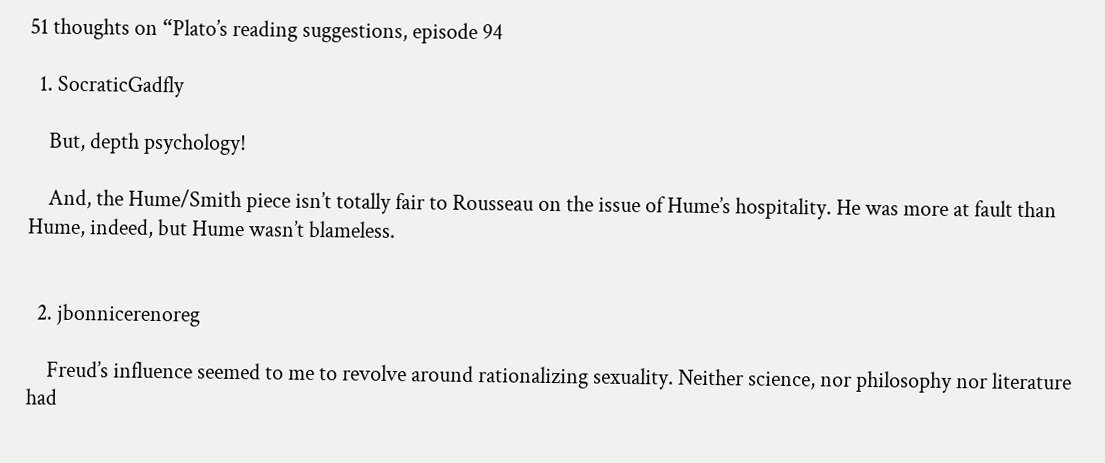51 thoughts on “Plato’s reading suggestions, episode 94

  1. SocraticGadfly

    But, depth psychology!

    And, the Hume/Smith piece isn’t totally fair to Rousseau on the issue of Hume’s hospitality. He was more at fault than Hume, indeed, but Hume wasn’t blameless.


  2. jbonnicerenoreg

    Freud’s influence seemed to me to revolve around rationalizing sexuality. Neither science, nor philosophy nor literature had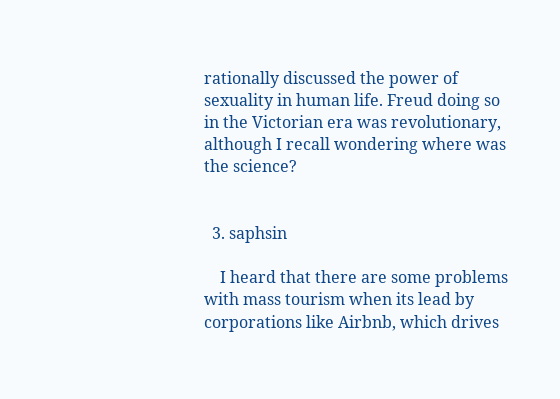rationally discussed the power of sexuality in human life. Freud doing so in the Victorian era was revolutionary, although I recall wondering where was the science?


  3. saphsin

    I heard that there are some problems with mass tourism when its lead by corporations like Airbnb, which drives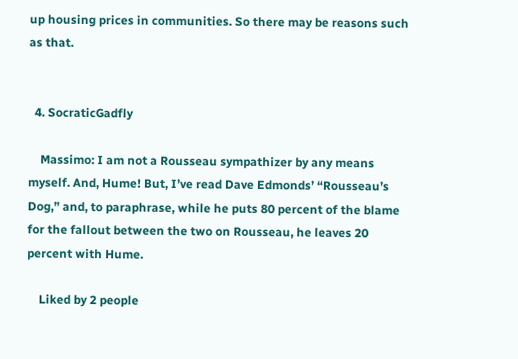up housing prices in communities. So there may be reasons such as that.


  4. SocraticGadfly

    Massimo: I am not a Rousseau sympathizer by any means myself. And, Hume! But, I’ve read Dave Edmonds’ “Rousseau’s Dog,” and, to paraphrase, while he puts 80 percent of the blame for the fallout between the two on Rousseau, he leaves 20 percent with Hume.

    Liked by 2 people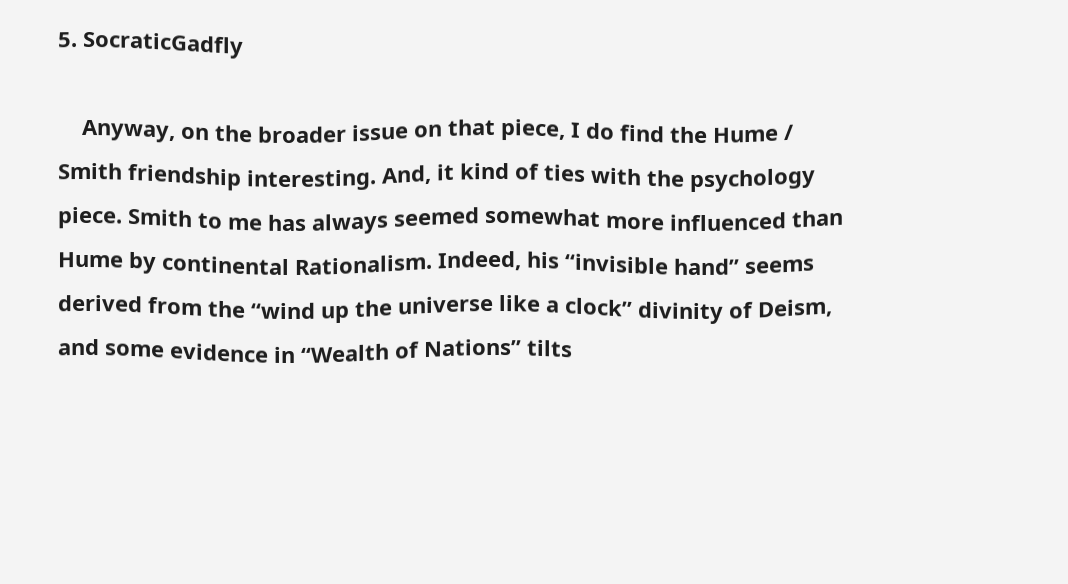5. SocraticGadfly

    Anyway, on the broader issue on that piece, I do find the Hume / Smith friendship interesting. And, it kind of ties with the psychology piece. Smith to me has always seemed somewhat more influenced than Hume by continental Rationalism. Indeed, his “invisible hand” seems derived from the “wind up the universe like a clock” divinity of Deism, and some evidence in “Wealth of Nations” tilts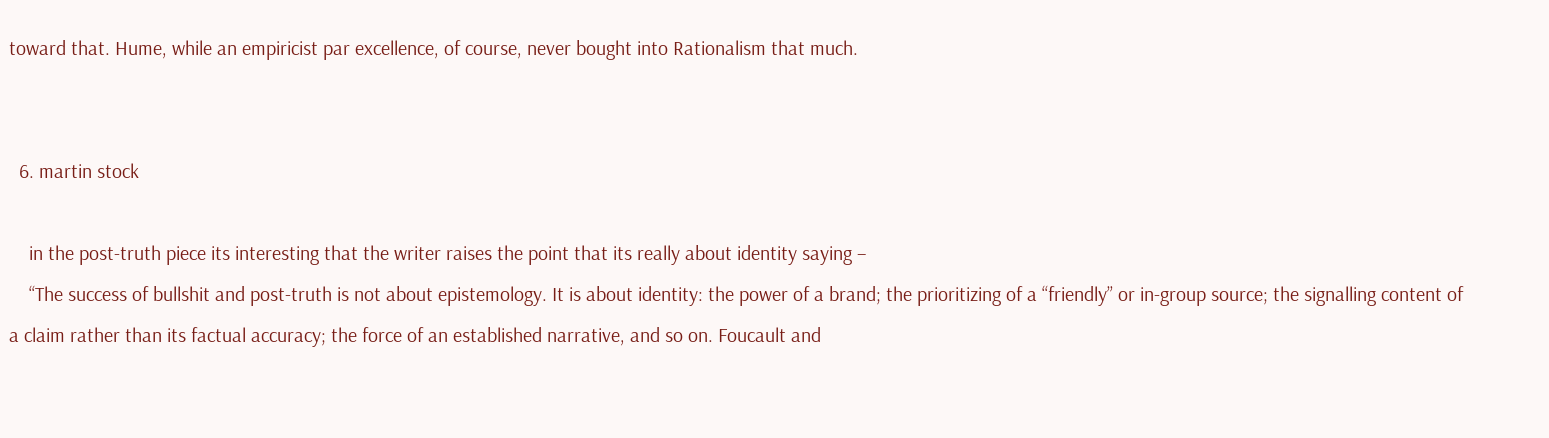toward that. Hume, while an empiricist par excellence, of course, never bought into Rationalism that much.


  6. martin stock

    in the post-truth piece its interesting that the writer raises the point that its really about identity saying –
    “The success of bullshit and post-truth is not about epistemology. It is about identity: the power of a brand; the prioritizing of a “friendly” or in-group source; the signalling content of a claim rather than its factual accuracy; the force of an established narrative, and so on. Foucault and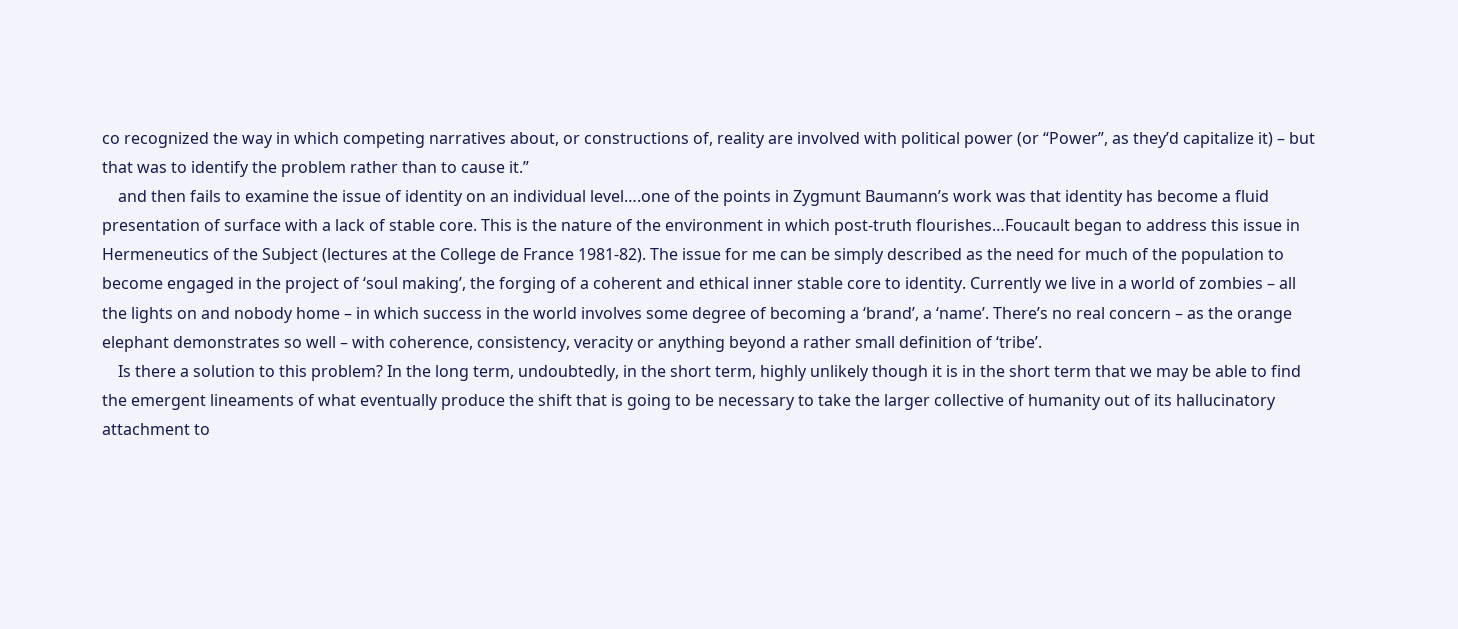co recognized the way in which competing narratives about, or constructions of, reality are involved with political power (or “Power”, as they’d capitalize it) – but that was to identify the problem rather than to cause it.”
    and then fails to examine the issue of identity on an individual level….one of the points in Zygmunt Baumann’s work was that identity has become a fluid presentation of surface with a lack of stable core. This is the nature of the environment in which post-truth flourishes…Foucault began to address this issue in Hermeneutics of the Subject (lectures at the College de France 1981-82). The issue for me can be simply described as the need for much of the population to become engaged in the project of ‘soul making’, the forging of a coherent and ethical inner stable core to identity. Currently we live in a world of zombies – all the lights on and nobody home – in which success in the world involves some degree of becoming a ‘brand’, a ‘name’. There’s no real concern – as the orange elephant demonstrates so well – with coherence, consistency, veracity or anything beyond a rather small definition of ‘tribe’.
    Is there a solution to this problem? In the long term, undoubtedly, in the short term, highly unlikely though it is in the short term that we may be able to find the emergent lineaments of what eventually produce the shift that is going to be necessary to take the larger collective of humanity out of its hallucinatory attachment to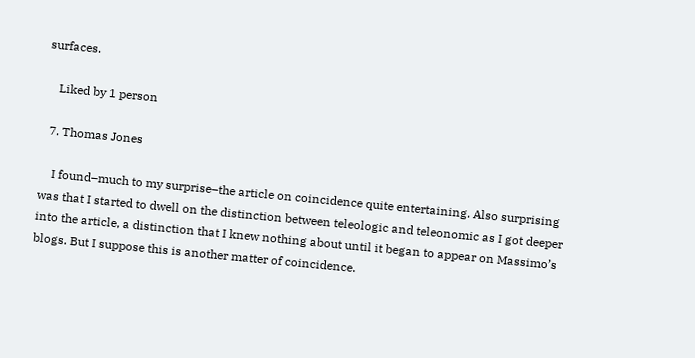surfaces.

    Liked by 1 person

  7. Thomas Jones

    I found–much to my surprise–the article on coincidence quite entertaining. Also surprising was that I started to dwell on the distinction between teleologic and teleonomic as I got deeper into the article, a distinction that I knew nothing about until it began to appear on Massimo’s blogs. But I suppose this is another matter of coincidence.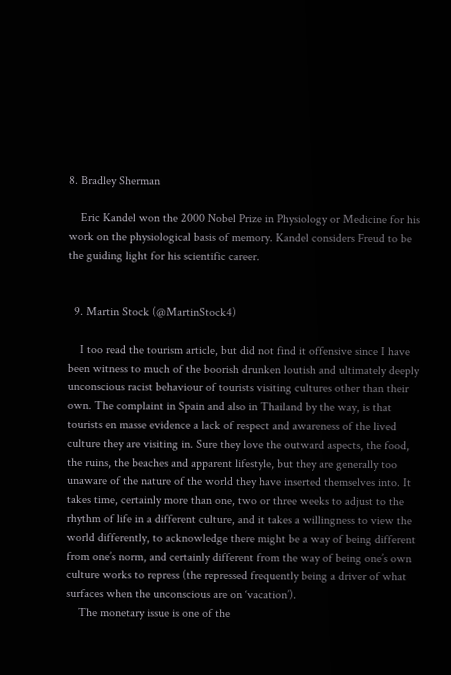8. Bradley Sherman

    Eric Kandel won the 2000 Nobel Prize in Physiology or Medicine for his work on the physiological basis of memory. Kandel considers Freud to be the guiding light for his scientific career.


  9. Martin Stock (@MartinStock4)

    I too read the tourism article, but did not find it offensive since I have been witness to much of the boorish drunken loutish and ultimately deeply unconscious racist behaviour of tourists visiting cultures other than their own. The complaint in Spain and also in Thailand by the way, is that tourists en masse evidence a lack of respect and awareness of the lived culture they are visiting in. Sure they love the outward aspects, the food, the ruins, the beaches and apparent lifestyle, but they are generally too unaware of the nature of the world they have inserted themselves into. It takes time, certainly more than one, two or three weeks to adjust to the rhythm of life in a different culture, and it takes a willingness to view the world differently, to acknowledge there might be a way of being different from one’s norm, and certainly different from the way of being one’s own culture works to repress (the repressed frequently being a driver of what surfaces when the unconscious are on ‘vacation’).
    The monetary issue is one of the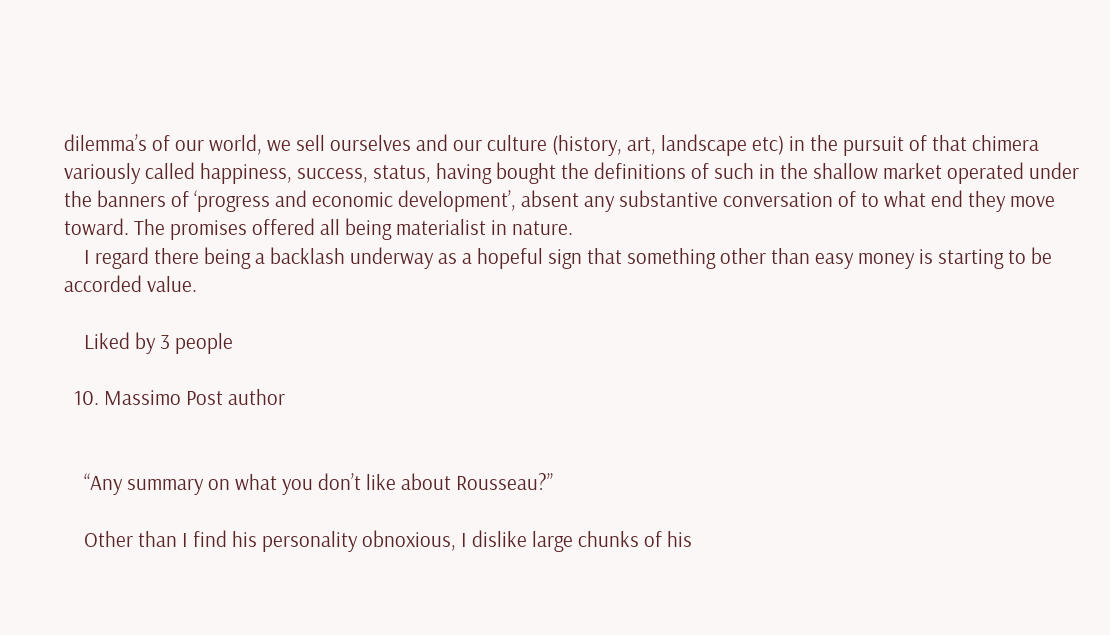dilemma’s of our world, we sell ourselves and our culture (history, art, landscape etc) in the pursuit of that chimera variously called happiness, success, status, having bought the definitions of such in the shallow market operated under the banners of ‘progress and economic development’, absent any substantive conversation of to what end they move toward. The promises offered all being materialist in nature.
    I regard there being a backlash underway as a hopeful sign that something other than easy money is starting to be accorded value.

    Liked by 3 people

  10. Massimo Post author


    “Any summary on what you don’t like about Rousseau?”

    Other than I find his personality obnoxious, I dislike large chunks of his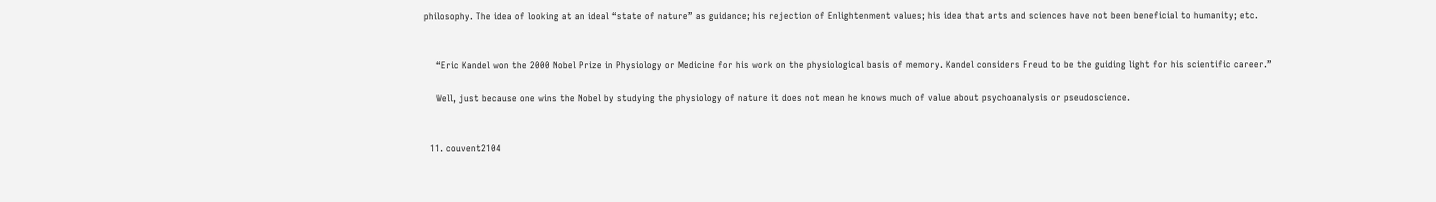philosophy. The idea of looking at an ideal “state of nature” as guidance; his rejection of Enlightenment values; his idea that arts and sciences have not been beneficial to humanity; etc.


    “Eric Kandel won the 2000 Nobel Prize in Physiology or Medicine for his work on the physiological basis of memory. Kandel considers Freud to be the guiding light for his scientific career.”

    Well, just because one wins the Nobel by studying the physiology of nature it does not mean he knows much of value about psychoanalysis or pseudoscience.


  11. couvent2104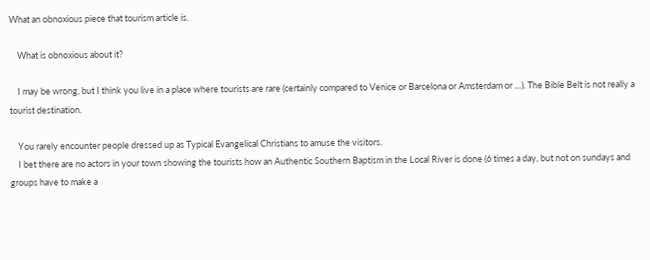What an obnoxious piece that tourism article is.

    What is obnoxious about it?

    I may be wrong, but I think you live in a place where tourists are rare (certainly compared to Venice or Barcelona or Amsterdam or …). The Bible Belt is not really a tourist destination.

    You rarely encounter people dressed up as Typical Evangelical Christians to amuse the visitors.
    I bet there are no actors in your town showing the tourists how an Authentic Southern Baptism in the Local River is done (6 times a day, but not on sundays and groups have to make a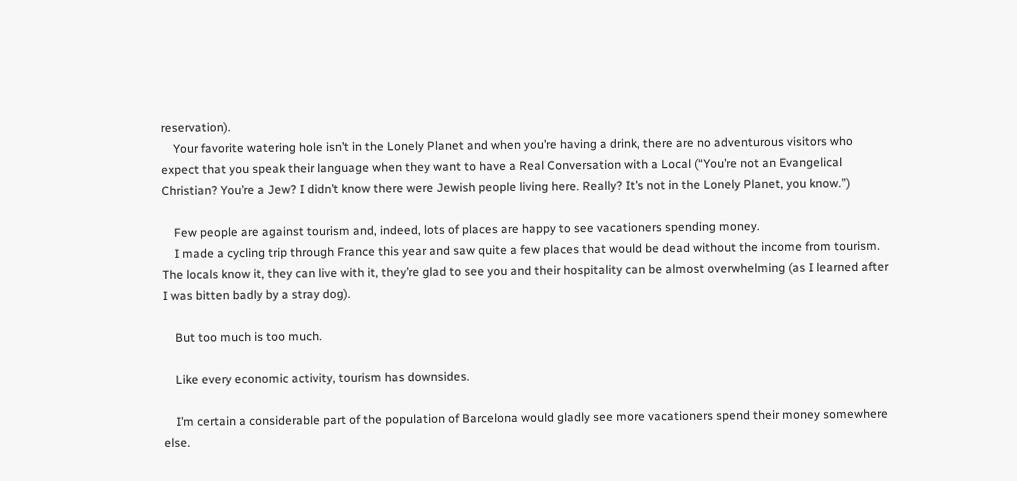reservation).
    Your favorite watering hole isn’t in the Lonely Planet and when you’re having a drink, there are no adventurous visitors who expect that you speak their language when they want to have a Real Conversation with a Local (“You’re not an Evangelical Christian? You’re a Jew? I didn’t know there were Jewish people living here. Really? It’s not in the Lonely Planet, you know.”)

    Few people are against tourism and, indeed, lots of places are happy to see vacationers spending money.
    I made a cycling trip through France this year and saw quite a few places that would be dead without the income from tourism. The locals know it, they can live with it, they’re glad to see you and their hospitality can be almost overwhelming (as I learned after I was bitten badly by a stray dog).

    But too much is too much.

    Like every economic activity, tourism has downsides.

    I’m certain a considerable part of the population of Barcelona would gladly see more vacationers spend their money somewhere else.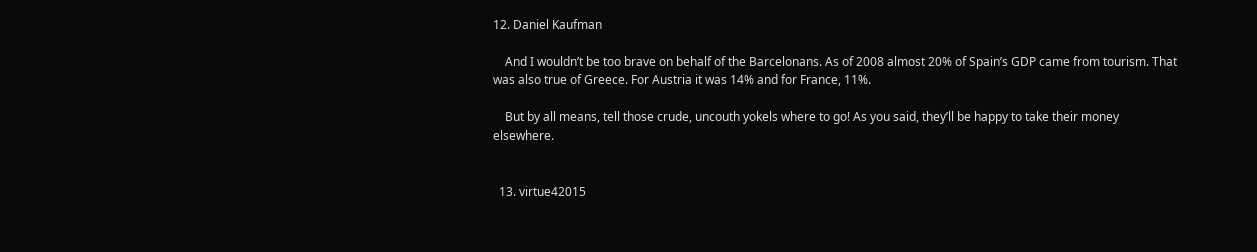12. Daniel Kaufman

    And I wouldn’t be too brave on behalf of the Barcelonans. As of 2008 almost 20% of Spain’s GDP came from tourism. That was also true of Greece. For Austria it was 14% and for France, 11%.

    But by all means, tell those crude, uncouth yokels where to go! As you said, they’ll be happy to take their money elsewhere.


  13. virtue42015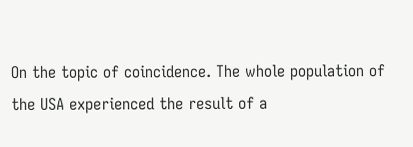On the topic of coincidence. The whole population of the USA experienced the result of a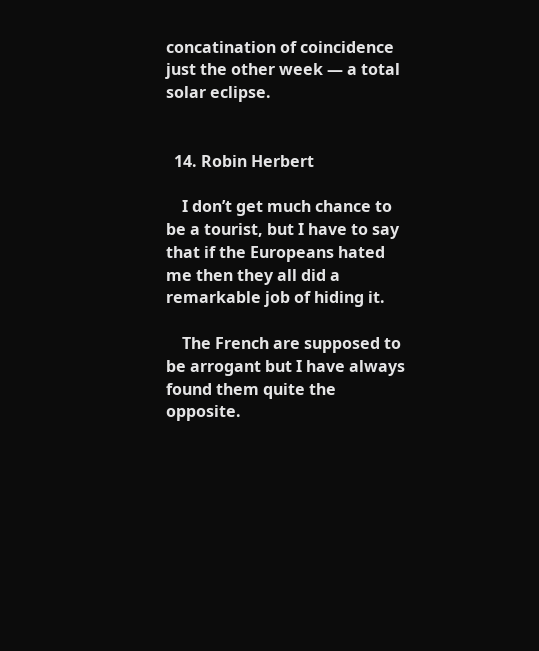concatination of coincidence just the other week — a total solar eclipse.


  14. Robin Herbert

    I don’t get much chance to be a tourist, but I have to say that if the Europeans hated me then they all did a remarkable job of hiding it.

    The French are supposed to be arrogant but I have always found them quite the opposite.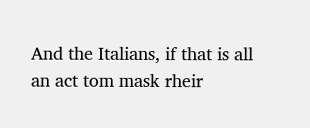And the Italians, if that is all an act tom mask rheir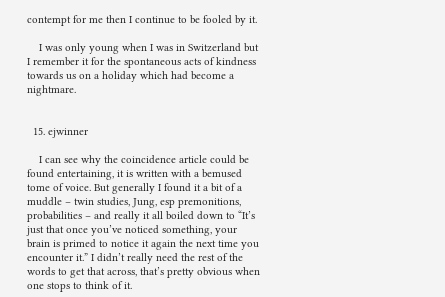contempt for me then I continue to be fooled by it.

    I was only young when I was in Switzerland but I remember it for the spontaneous acts of kindness towards us on a holiday which had become a nightmare.


  15. ejwinner

    I can see why the coincidence article could be found entertaining, it is written with a bemused tome of voice. But generally I found it a bit of a muddle – twin studies, Jung, esp premonitions, probabilities – and really it all boiled down to “It’s just that once you’ve noticed something, your brain is primed to notice it again the next time you encounter it.” I didn’t really need the rest of the words to get that across, that’s pretty obvious when one stops to think of it.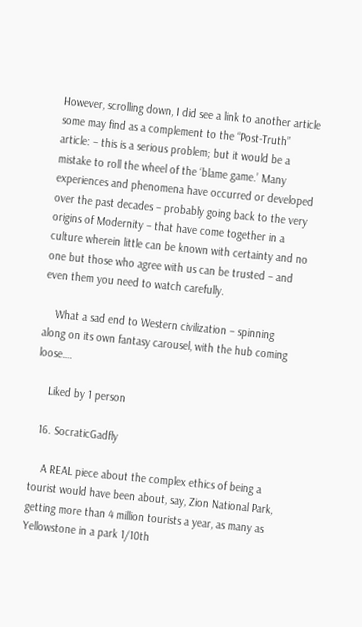However, scrolling down, I did see a link to another article some may find as a complement to the “Post-Truth” article: – this is a serious problem; but it would be a mistake to roll the wheel of the ‘blame game.’ Many experiences and phenomena have occurred or developed over the past decades – probably going back to the very origins of Modernity – that have come together in a culture wherein little can be known with certainty and no one but those who agree with us can be trusted – and even them you need to watch carefully.

    What a sad end to Western civilization – spinning along on its own fantasy carousel, with the hub coming loose….

    Liked by 1 person

  16. SocraticGadfly

    A REAL piece about the complex ethics of being a tourist would have been about, say, Zion National Park, getting more than 4 million tourists a year, as many as Yellowstone in a park 1/10th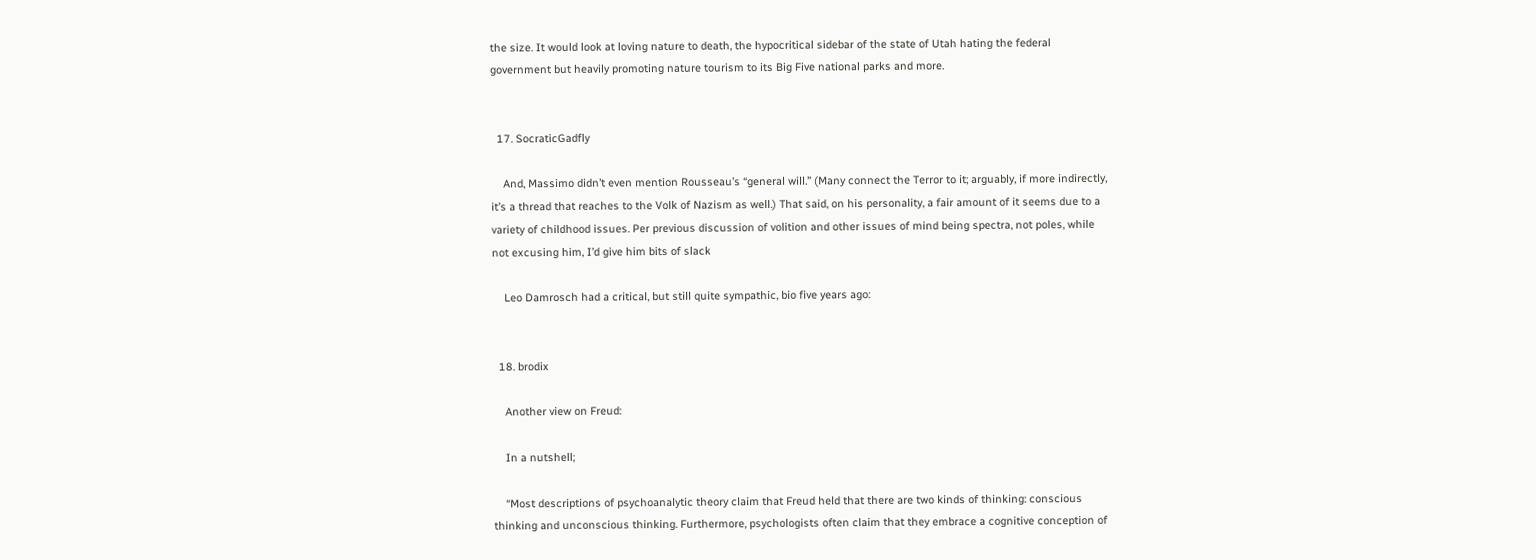the size. It would look at loving nature to death, the hypocritical sidebar of the state of Utah hating the federal government but heavily promoting nature tourism to its Big Five national parks and more.


  17. SocraticGadfly

    And, Massimo didn’t even mention Rousseau’s “general will.” (Many connect the Terror to it; arguably, if more indirectly, it’s a thread that reaches to the Volk of Nazism as well.) That said, on his personality, a fair amount of it seems due to a variety of childhood issues. Per previous discussion of volition and other issues of mind being spectra, not poles, while not excusing him, I’d give him bits of slack

    Leo Damrosch had a critical, but still quite sympathic, bio five years ago:


  18. brodix

    Another view on Freud:

    In a nutshell;

    “Most descriptions of psychoanalytic theory claim that Freud held that there are two kinds of thinking: conscious thinking and unconscious thinking. Furthermore, psychologists often claim that they embrace a cognitive conception of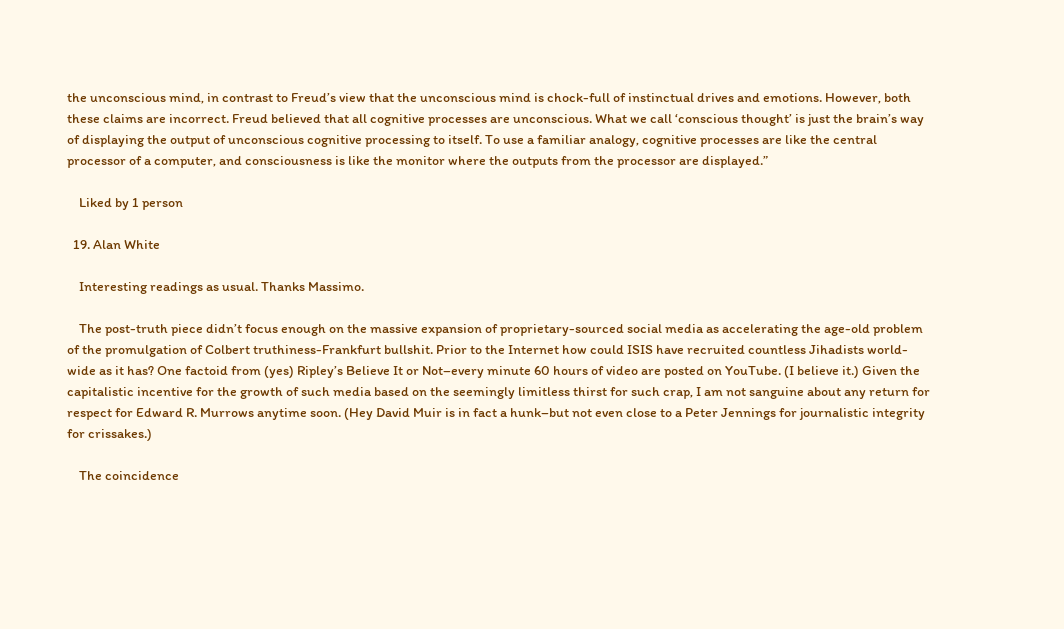the unconscious mind, in contrast to Freud’s view that the unconscious mind is chock-full of instinctual drives and emotions. However, both these claims are incorrect. Freud believed that all cognitive processes are unconscious. What we call ‘conscious thought’ is just the brain’s way of displaying the output of unconscious cognitive processing to itself. To use a familiar analogy, cognitive processes are like the central processor of a computer, and consciousness is like the monitor where the outputs from the processor are displayed.”

    Liked by 1 person

  19. Alan White

    Interesting readings as usual. Thanks Massimo.

    The post-truth piece didn’t focus enough on the massive expansion of proprietary-sourced social media as accelerating the age-old problem of the promulgation of Colbert truthiness-Frankfurt bullshit. Prior to the Internet how could ISIS have recruited countless Jihadists world-wide as it has? One factoid from (yes) Ripley’s Believe It or Not–every minute 60 hours of video are posted on YouTube. (I believe it.) Given the capitalistic incentive for the growth of such media based on the seemingly limitless thirst for such crap, I am not sanguine about any return for respect for Edward R. Murrows anytime soon. (Hey David Muir is in fact a hunk–but not even close to a Peter Jennings for journalistic integrity for crissakes.)

    The coincidence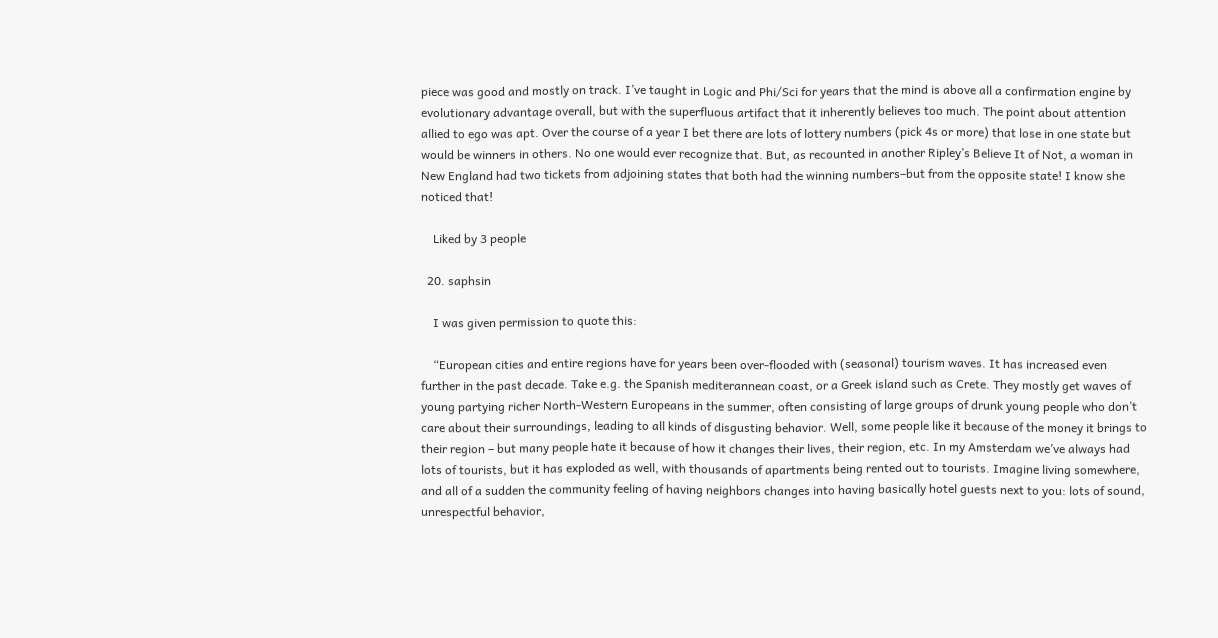piece was good and mostly on track. I’ve taught in Logic and Phi/Sci for years that the mind is above all a confirmation engine by evolutionary advantage overall, but with the superfluous artifact that it inherently believes too much. The point about attention allied to ego was apt. Over the course of a year I bet there are lots of lottery numbers (pick 4s or more) that lose in one state but would be winners in others. No one would ever recognize that. But, as recounted in another Ripley’s Believe It of Not, a woman in New England had two tickets from adjoining states that both had the winning numbers–but from the opposite state! I know she noticed that!

    Liked by 3 people

  20. saphsin

    I was given permission to quote this:

    “European cities and entire regions have for years been over-flooded with (seasonal) tourism waves. It has increased even further in the past decade. Take e.g. the Spanish mediterannean coast, or a Greek island such as Crete. They mostly get waves of young partying richer North-Western Europeans in the summer, often consisting of large groups of drunk young people who don’t care about their surroundings, leading to all kinds of disgusting behavior. Well, some people like it because of the money it brings to their region – but many people hate it because of how it changes their lives, their region, etc. In my Amsterdam we’ve always had lots of tourists, but it has exploded as well, with thousands of apartments being rented out to tourists. Imagine living somewhere, and all of a sudden the community feeling of having neighbors changes into having basically hotel guests next to you: lots of sound, unrespectful behavior,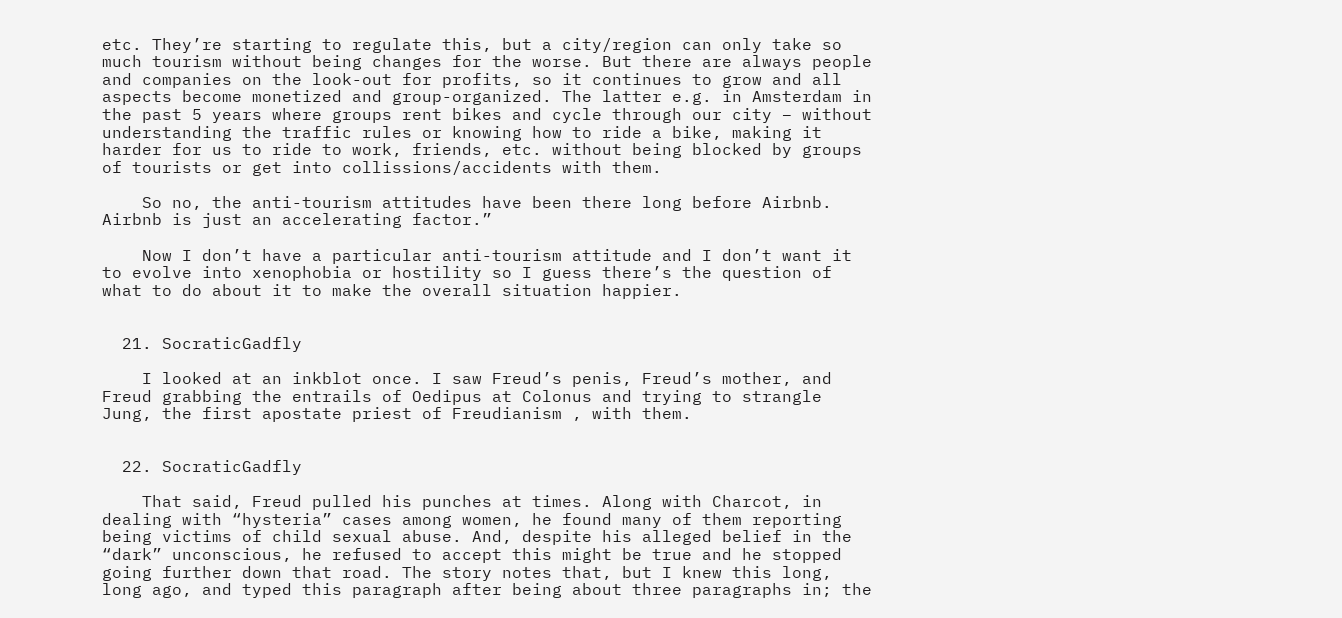etc. They’re starting to regulate this, but a city/region can only take so much tourism without being changes for the worse. But there are always people and companies on the look-out for profits, so it continues to grow and all aspects become monetized and group-organized. The latter e.g. in Amsterdam in the past 5 years where groups rent bikes and cycle through our city – without understanding the traffic rules or knowing how to ride a bike, making it harder for us to ride to work, friends, etc. without being blocked by groups of tourists or get into collissions/accidents with them.

    So no, the anti-tourism attitudes have been there long before Airbnb. Airbnb is just an accelerating factor.”

    Now I don’t have a particular anti-tourism attitude and I don’t want it to evolve into xenophobia or hostility so I guess there’s the question of what to do about it to make the overall situation happier.


  21. SocraticGadfly

    I looked at an inkblot once. I saw Freud’s penis, Freud’s mother, and Freud grabbing the entrails of Oedipus at Colonus and trying to strangle Jung, the first apostate priest of Freudianism , with them.


  22. SocraticGadfly

    That said, Freud pulled his punches at times. Along with Charcot, in dealing with “hysteria” cases among women, he found many of them reporting being victims of child sexual abuse. And, despite his alleged belief in the “dark” unconscious, he refused to accept this might be true and he stopped going further down that road. The story notes that, but I knew this long, long ago, and typed this paragraph after being about three paragraphs in; the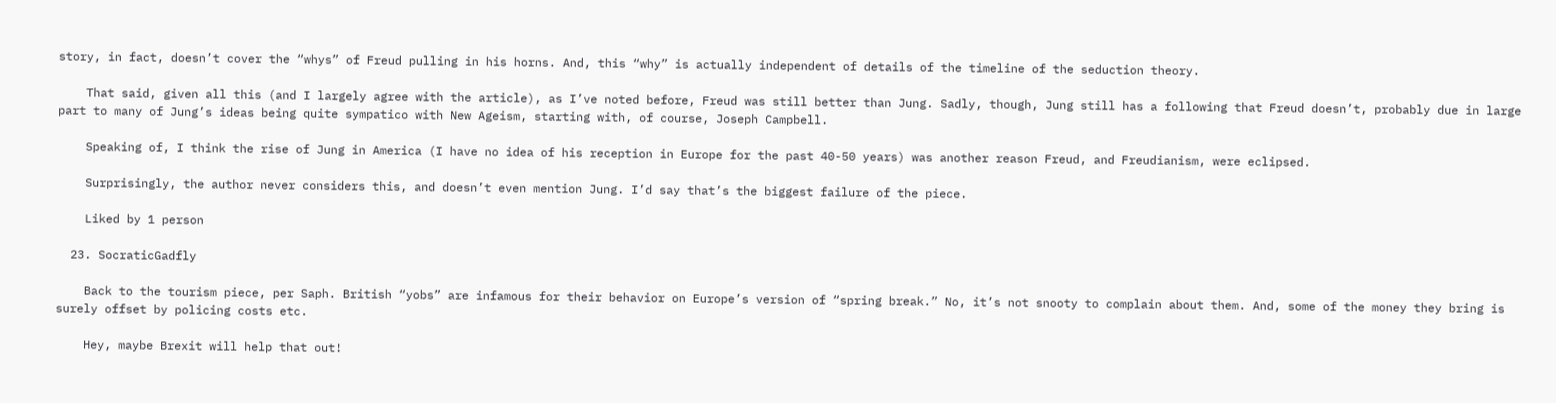story, in fact, doesn’t cover the “whys” of Freud pulling in his horns. And, this “why” is actually independent of details of the timeline of the seduction theory.

    That said, given all this (and I largely agree with the article), as I’ve noted before, Freud was still better than Jung. Sadly, though, Jung still has a following that Freud doesn’t, probably due in large part to many of Jung’s ideas being quite sympatico with New Ageism, starting with, of course, Joseph Campbell.

    Speaking of, I think the rise of Jung in America (I have no idea of his reception in Europe for the past 40-50 years) was another reason Freud, and Freudianism, were eclipsed.

    Surprisingly, the author never considers this, and doesn’t even mention Jung. I’d say that’s the biggest failure of the piece.

    Liked by 1 person

  23. SocraticGadfly

    Back to the tourism piece, per Saph. British “yobs” are infamous for their behavior on Europe’s version of “spring break.” No, it’s not snooty to complain about them. And, some of the money they bring is surely offset by policing costs etc.

    Hey, maybe Brexit will help that out!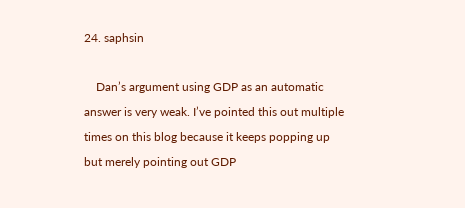24. saphsin

    Dan’s argument using GDP as an automatic answer is very weak. I’ve pointed this out multiple times on this blog because it keeps popping up but merely pointing out GDP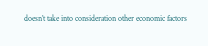doesn’t take into consideration other economic factors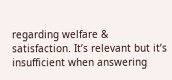regarding welfare & satisfaction. It’s relevant but it’s insufficient when answering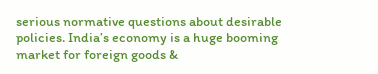serious normative questions about desirable policies. India’s economy is a huge booming market for foreign goods &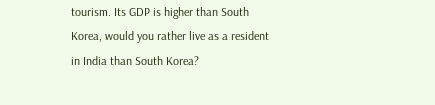tourism. Its GDP is higher than South Korea, would you rather live as a resident in India than South Korea?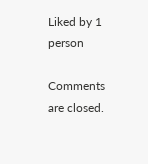Liked by 1 person

Comments are closed.